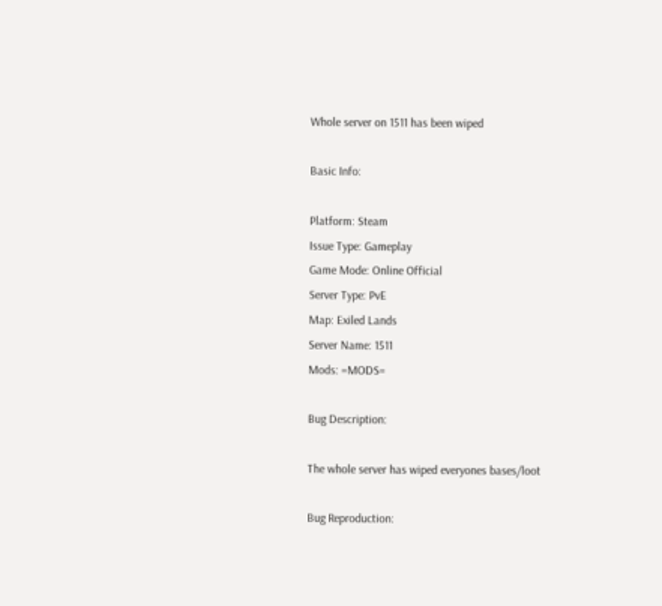Whole server on 1511 has been wiped

Basic Info:

Platform: Steam
Issue Type: Gameplay
Game Mode: Online Official
Server Type: PvE
Map: Exiled Lands
Server Name: 1511
Mods: =MODS=

Bug Description:

The whole server has wiped everyones bases/loot

Bug Reproduction: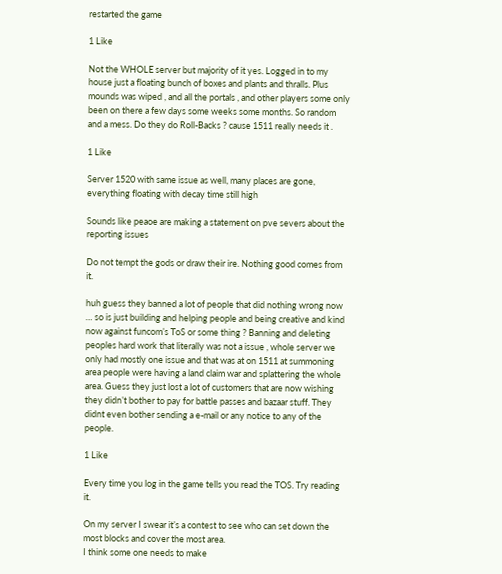restarted the game

1 Like

Not the WHOLE server but majority of it yes. Logged in to my house just a floating bunch of boxes and plants and thralls. Plus mounds was wiped , and all the portals , and other players some only been on there a few days some weeks some months. So random and a mess. Do they do Roll-Backs ? cause 1511 really needs it .

1 Like

Server 1520 with same issue as well, many places are gone, everything floating with decay time still high

Sounds like peaoe are making a statement on pve severs about the reporting issues

Do not tempt the gods or draw their ire. Nothing good comes from it.

huh guess they banned a lot of people that did nothing wrong now … so is just building and helping people and being creative and kind now against funcom’s ToS or some thing ? Banning and deleting peoples hard work that literally was not a issue , whole server we only had mostly one issue and that was at on 1511 at summoning area people were having a land claim war and splattering the whole area. Guess they just lost a lot of customers that are now wishing they didn’t bother to pay for battle passes and bazaar stuff. They didnt even bother sending a e-mail or any notice to any of the people.

1 Like

Every time you log in the game tells you read the TOS. Try reading it.

On my server I swear it’s a contest to see who can set down the most blocks and cover the most area.
I think some one needs to make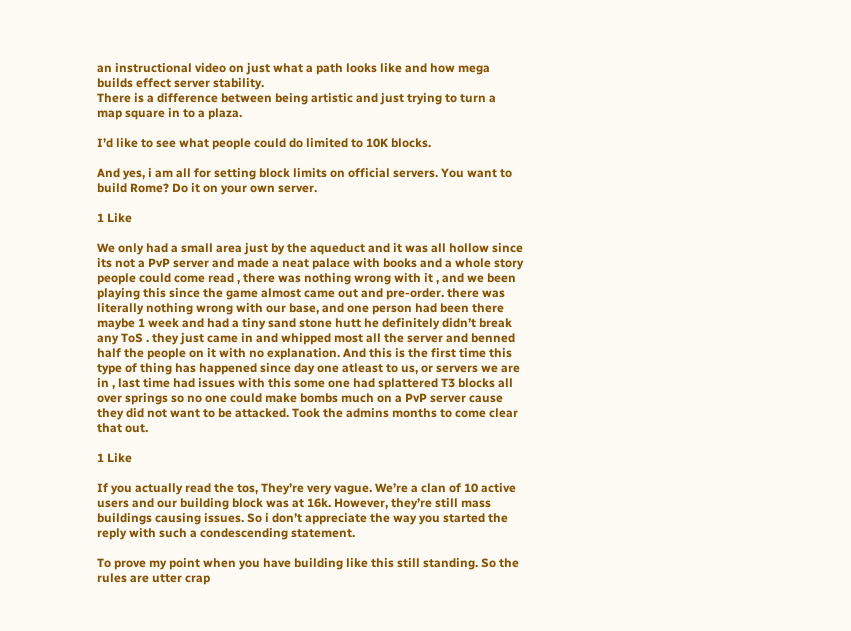an instructional video on just what a path looks like and how mega builds effect server stability.
There is a difference between being artistic and just trying to turn a map square in to a plaza.

I’d like to see what people could do limited to 10K blocks.

And yes, i am all for setting block limits on official servers. You want to build Rome? Do it on your own server.

1 Like

We only had a small area just by the aqueduct and it was all hollow since its not a PvP server and made a neat palace with books and a whole story people could come read , there was nothing wrong with it , and we been playing this since the game almost came out and pre-order. there was literally nothing wrong with our base, and one person had been there maybe 1 week and had a tiny sand stone hutt he definitely didn’t break any ToS . they just came in and whipped most all the server and benned half the people on it with no explanation. And this is the first time this type of thing has happened since day one atleast to us, or servers we are in , last time had issues with this some one had splattered T3 blocks all over springs so no one could make bombs much on a PvP server cause they did not want to be attacked. Took the admins months to come clear that out.

1 Like

If you actually read the tos, They’re very vague. We’re a clan of 10 active users and our building block was at 16k. However, they’re still mass buildings causing issues. So i don’t appreciate the way you started the reply with such a condescending statement.

To prove my point when you have building like this still standing. So the rules are utter crap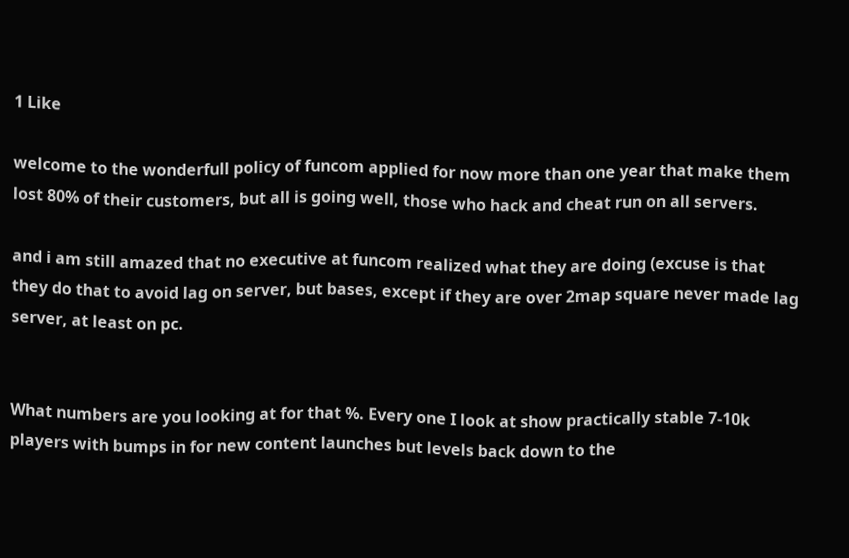1 Like

welcome to the wonderfull policy of funcom applied for now more than one year that make them lost 80% of their customers, but all is going well, those who hack and cheat run on all servers.

and i am still amazed that no executive at funcom realized what they are doing (excuse is that they do that to avoid lag on server, but bases, except if they are over 2map square never made lag server, at least on pc.


What numbers are you looking at for that %. Every one I look at show practically stable 7-10k players with bumps in for new content launches but levels back down to the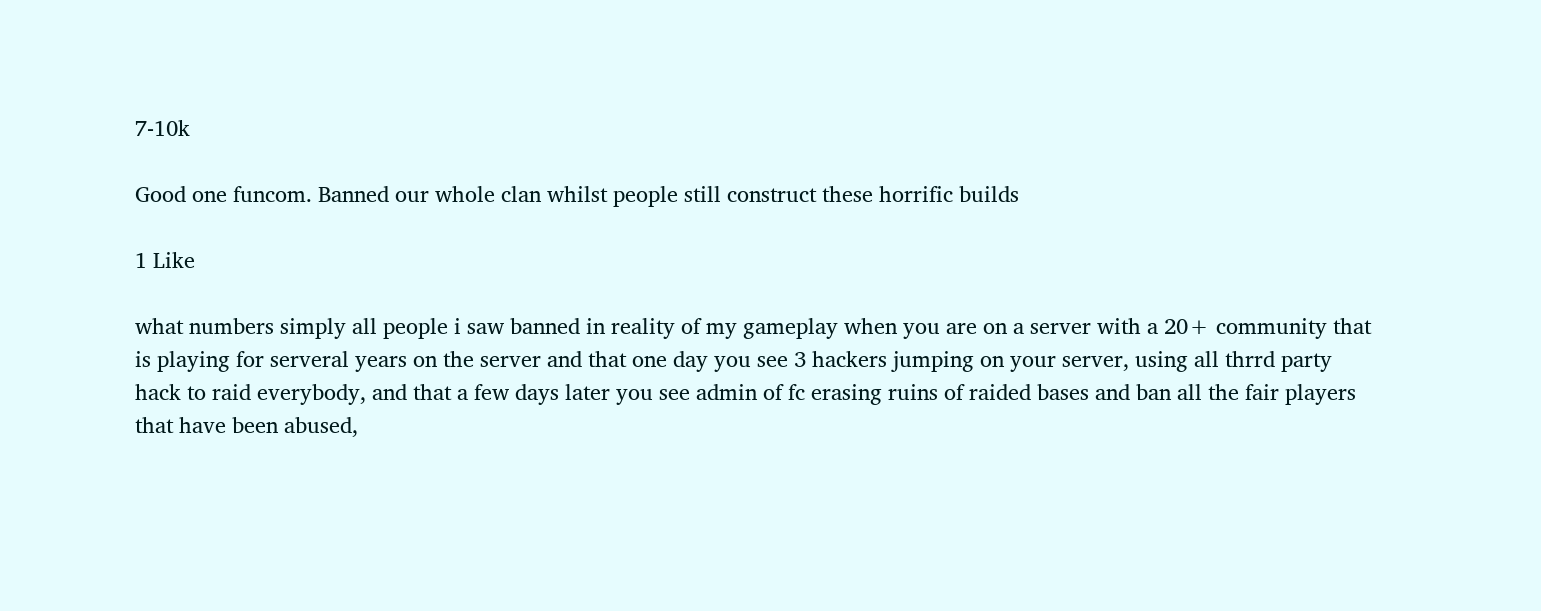7-10k

Good one funcom. Banned our whole clan whilst people still construct these horrific builds

1 Like

what numbers simply all people i saw banned in reality of my gameplay when you are on a server with a 20+ community that is playing for serveral years on the server and that one day you see 3 hackers jumping on your server, using all thrrd party hack to raid everybody, and that a few days later you see admin of fc erasing ruins of raided bases and ban all the fair players that have been abused,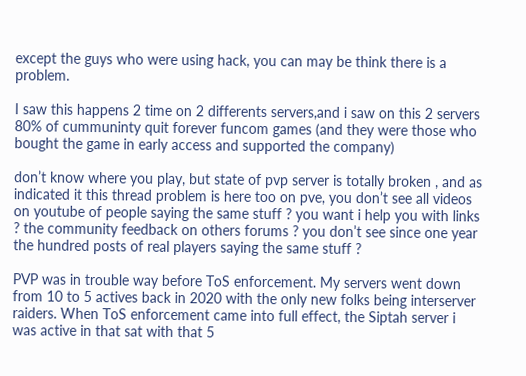except the guys who were using hack, you can may be think there is a problem.

I saw this happens 2 time on 2 differents servers,and i saw on this 2 servers 80% of cummuninty quit forever funcom games (and they were those who bought the game in early access and supported the company)

don’t know where you play, but state of pvp server is totally broken , and as indicated it this thread problem is here too on pve, you don’t see all videos on youtube of people saying the same stuff ? you want i help you with links ? the community feedback on others forums ? you don’t see since one year the hundred posts of real players saying the same stuff ?

PVP was in trouble way before ToS enforcement. My servers went down from 10 to 5 actives back in 2020 with the only new folks being interserver raiders. When ToS enforcement came into full effect, the Siptah server i was active in that sat with that 5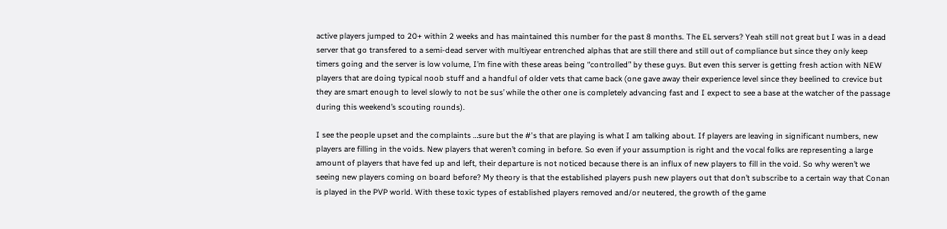active players jumped to 20+ within 2 weeks and has maintained this number for the past 8 months. The EL servers? Yeah still not great but I was in a dead server that go transfered to a semi-dead server with multiyear entrenched alphas that are still there and still out of compliance but since they only keep timers going and the server is low volume, I’m fine with these areas being “controlled” by these guys. But even this server is getting fresh action with NEW players that are doing typical noob stuff and a handful of older vets that came back (one gave away their experience level since they beelined to crevice but they are smart enough to level slowly to not be sus’ while the other one is completely advancing fast and I expect to see a base at the watcher of the passage during this weekend’s scouting rounds).

I see the people upset and the complaints …sure but the #'s that are playing is what I am talking about. If players are leaving in significant numbers, new players are filling in the voids. New players that weren’t coming in before. So even if your assumption is right and the vocal folks are representing a large amount of players that have fed up and left, their departure is not noticed because there is an influx of new players to fill in the void. So why weren’t we seeing new players coming on board before? My theory is that the established players push new players out that don’t subscribe to a certain way that Conan is played in the PVP world. With these toxic types of established players removed and/or neutered, the growth of the game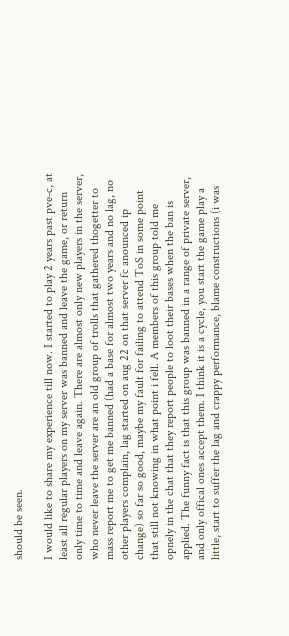should be seen.

I would like to share my experience till now. I started to play 2 years past pve-c, at least all regular players on my server was banned and leave the game, or return only time to time and leave again. There are almost only new players in the server, who never leave the server are an old group of trolls that gathered thogetter to mass report me to get me banned (had a base for almost two years and no lag, no other players complain, lag started on aug 22 on that server fc anounced ip change) so far so good, maybe my fault for failing to attend ToS in some point that still not knowing in what point i fell. A members of this group told me opnely in the chat that they report people to loot their bases when the ban is applied. The funny fact is that this group was banned in a range of private server, and only offical ones accept them. I think it is a cycle, you start the game play a little, start to suffer the lag and crappy performance, blame constructions (i was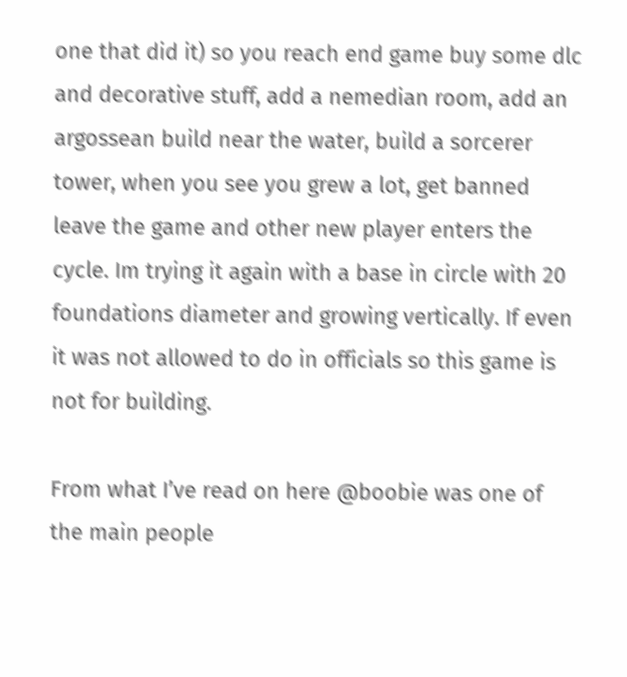one that did it) so you reach end game buy some dlc and decorative stuff, add a nemedian room, add an argossean build near the water, build a sorcerer tower, when you see you grew a lot, get banned leave the game and other new player enters the cycle. Im trying it again with a base in circle with 20 foundations diameter and growing vertically. If even it was not allowed to do in officials so this game is not for building.

From what I’ve read on here @boobie was one of the main people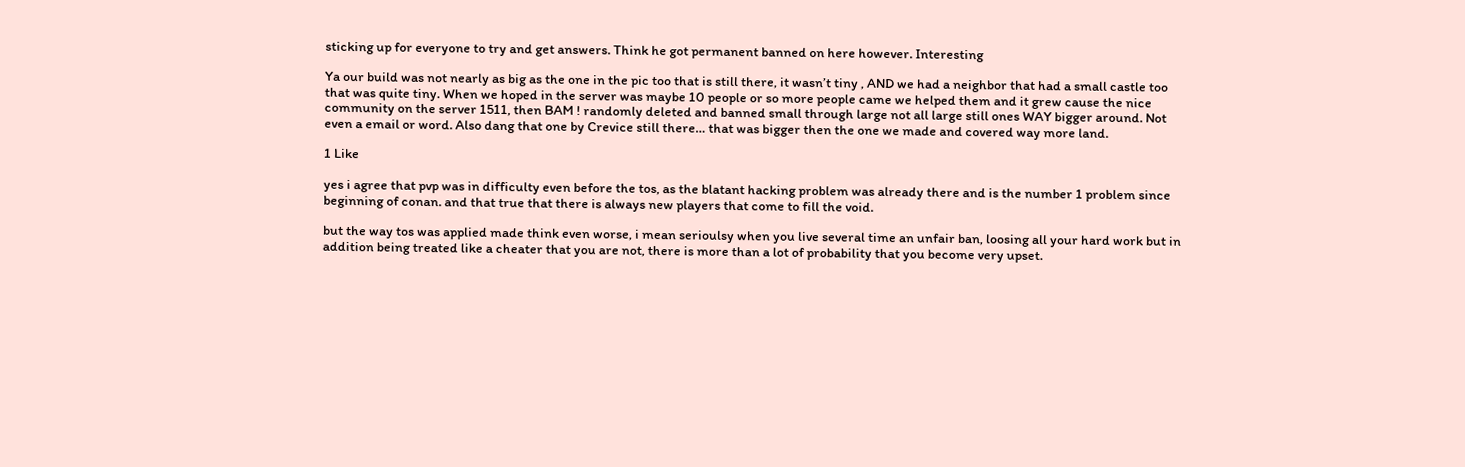sticking up for everyone to try and get answers. Think he got permanent banned on here however. Interesting

Ya our build was not nearly as big as the one in the pic too that is still there, it wasn’t tiny , AND we had a neighbor that had a small castle too that was quite tiny. When we hoped in the server was maybe 10 people or so more people came we helped them and it grew cause the nice community on the server 1511, then BAM ! randomly deleted and banned small through large not all large still ones WAY bigger around. Not even a email or word. Also dang that one by Crevice still there… that was bigger then the one we made and covered way more land.

1 Like

yes i agree that pvp was in difficulty even before the tos, as the blatant hacking problem was already there and is the number 1 problem since beginning of conan. and that true that there is always new players that come to fill the void.

but the way tos was applied made think even worse, i mean serioulsy when you live several time an unfair ban, loosing all your hard work but in addition being treated like a cheater that you are not, there is more than a lot of probability that you become very upset.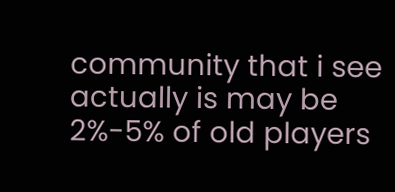community that i see actually is may be 2%-5% of old players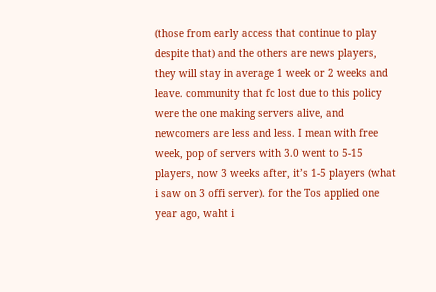(those from early access that continue to play despite that) and the others are news players, they will stay in average 1 week or 2 weeks and leave. community that fc lost due to this policy were the one making servers alive, and newcomers are less and less. I mean with free week, pop of servers with 3.0 went to 5-15 players, now 3 weeks after, it’s 1-5 players (what i saw on 3 offi server). for the Tos applied one year ago, waht i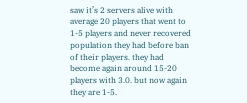saw it’s 2 servers alive with average 20 players that went to 1-5 players and never recovered population they had before ban of their players. they had become again around 15-20 players with 3.0. but now again they are 1-5.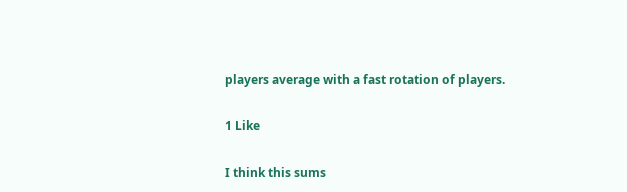players average with a fast rotation of players.

1 Like

I think this sums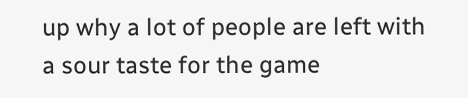up why a lot of people are left with a sour taste for the game